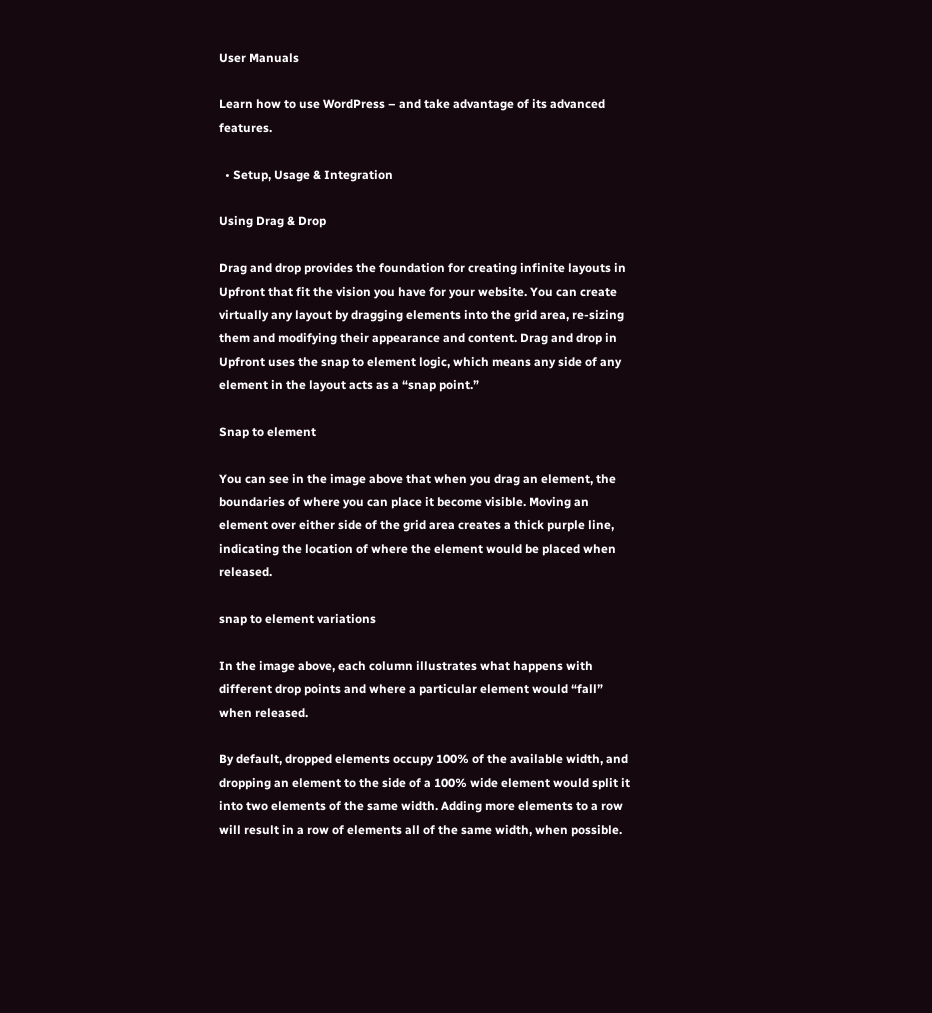User Manuals

Learn how to use WordPress – and take advantage of its advanced features.

  • Setup, Usage & Integration

Using Drag & Drop

Drag and drop provides the foundation for creating infinite layouts in Upfront that fit the vision you have for your website. You can create virtually any layout by dragging elements into the grid area, re-sizing them and modifying their appearance and content. Drag and drop in Upfront uses the snap to element logic, which means any side of any element in the layout acts as a “snap point.”

Snap to element

You can see in the image above that when you drag an element, the boundaries of where you can place it become visible. Moving an element over either side of the grid area creates a thick purple line, indicating the location of where the element would be placed when released.

snap to element variations

In the image above, each column illustrates what happens with different drop points and where a particular element would “fall” when released.

By default, dropped elements occupy 100% of the available width, and dropping an element to the side of a 100% wide element would split it into two elements of the same width. Adding more elements to a row will result in a row of elements all of the same width, when possible.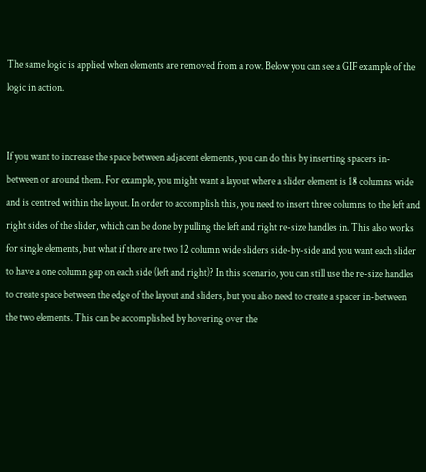The same logic is applied when elements are removed from a row. Below you can see a GIF example of the logic in action.


If you want to increase the space between adjacent elements, you can do this by inserting spacers in-between or around them. For example, you might want a layout where a slider element is 18 columns wide and is centred within the layout. In order to accomplish this, you need to insert three columns to the left and right sides of the slider, which can be done by pulling the left and right re-size handles in. This also works for single elements, but what if there are two 12 column wide sliders side-by-side and you want each slider to have a one column gap on each side (left and right)? In this scenario, you can still use the re-size handles to create space between the edge of the layout and sliders, but you also need to create a spacer in-between the two elements. This can be accomplished by hovering over the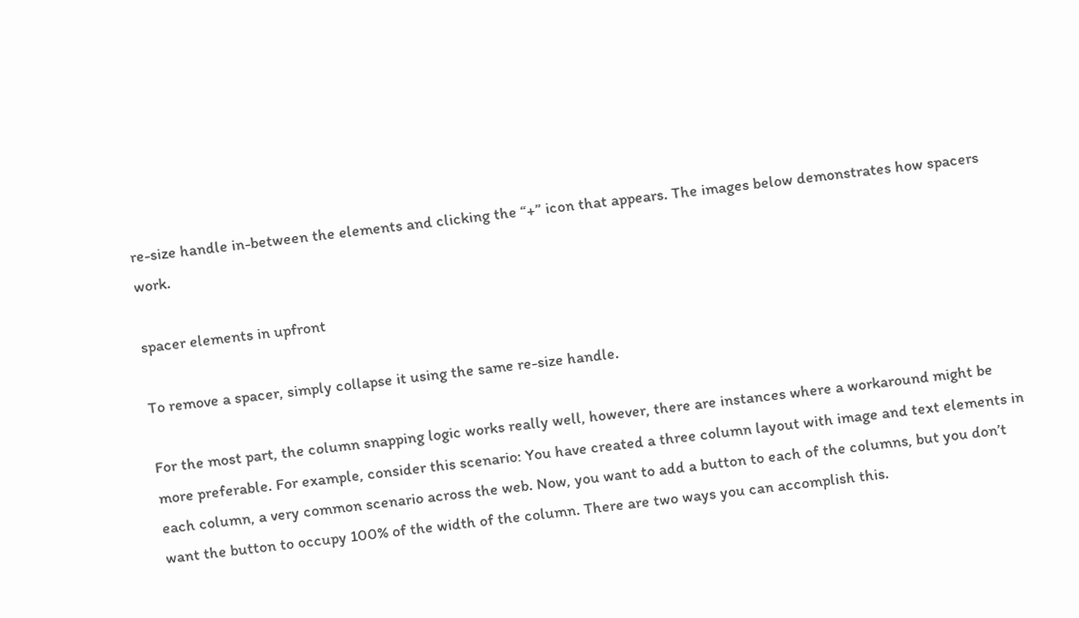re-size handle in-between the elements and clicking the “+” icon that appears. The images below demonstrates how spacers work.

spacer elements in upfront

To remove a spacer, simply collapse it using the same re-size handle.

For the most part, the column snapping logic works really well, however, there are instances where a workaround might be more preferable. For example, consider this scenario: You have created a three column layout with image and text elements in each column, a very common scenario across the web. Now, you want to add a button to each of the columns, but you don’t want the button to occupy 100% of the width of the column. There are two ways you can accomplish this.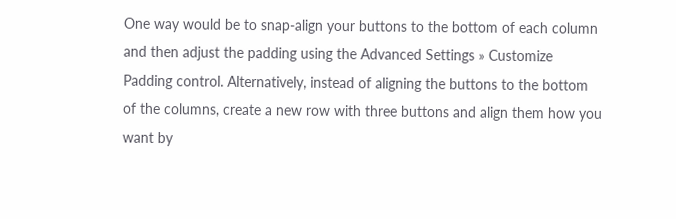One way would be to snap-align your buttons to the bottom of each column and then adjust the padding using the Advanced Settings » Customize Padding control. Alternatively, instead of aligning the buttons to the bottom of the columns, create a new row with three buttons and align them how you want by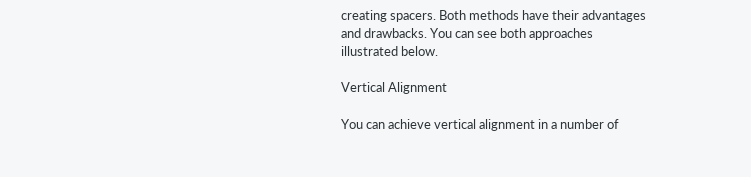creating spacers. Both methods have their advantages and drawbacks. You can see both approaches illustrated below.

Vertical Alignment

You can achieve vertical alignment in a number of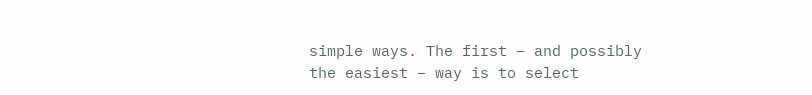simple ways. The first – and possibly the easiest – way is to select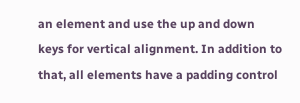an element and use the up and down keys for vertical alignment. In addition to that, all elements have a padding control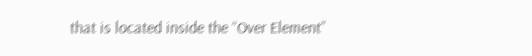that is located inside the “Over Element”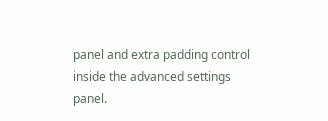panel and extra padding control inside the advanced settings panel.